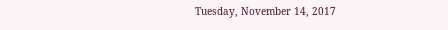Tuesday, November 14, 2017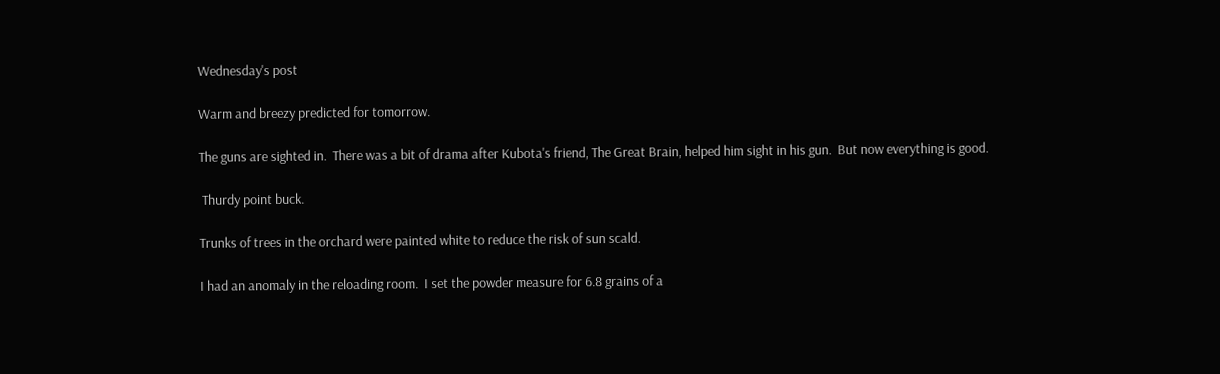Wednesday's post

Warm and breezy predicted for tomorrow.

The guns are sighted in.  There was a bit of drama after Kubota's friend, The Great Brain, helped him sight in his gun.  But now everything is good.

 Thurdy point buck.

Trunks of trees in the orchard were painted white to reduce the risk of sun scald.

I had an anomaly in the reloading room.  I set the powder measure for 6.8 grains of a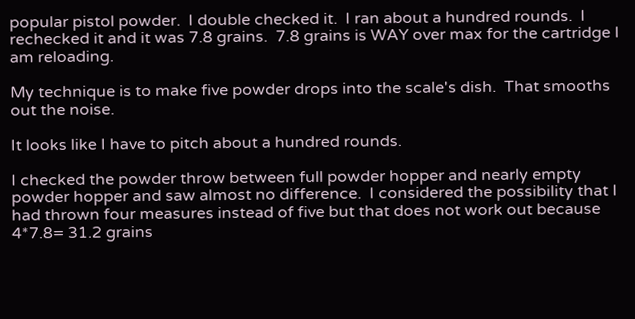popular pistol powder.  I double checked it.  I ran about a hundred rounds.  I rechecked it and it was 7.8 grains.  7.8 grains is WAY over max for the cartridge I am reloading.

My technique is to make five powder drops into the scale's dish.  That smooths out the noise.

It looks like I have to pitch about a hundred rounds.

I checked the powder throw between full powder hopper and nearly empty powder hopper and saw almost no difference.  I considered the possibility that I had thrown four measures instead of five but that does not work out because 4*7.8= 31.2 grains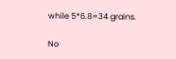while 5*6.8=34 grains.

No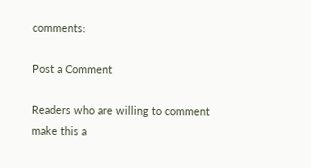comments:

Post a Comment

Readers who are willing to comment make this a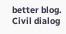better blog. Civil dialog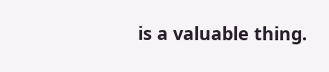is a valuable thing.